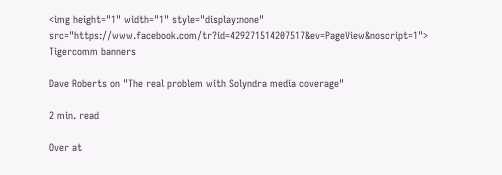<img height="1" width="1" style="display:none" src="https://www.facebook.com/tr?id=429271514207517&ev=PageView&noscript=1">
Tigercomm banners

Dave Roberts on "The real problem with Solyndra media coverage"

2 min. read

Over at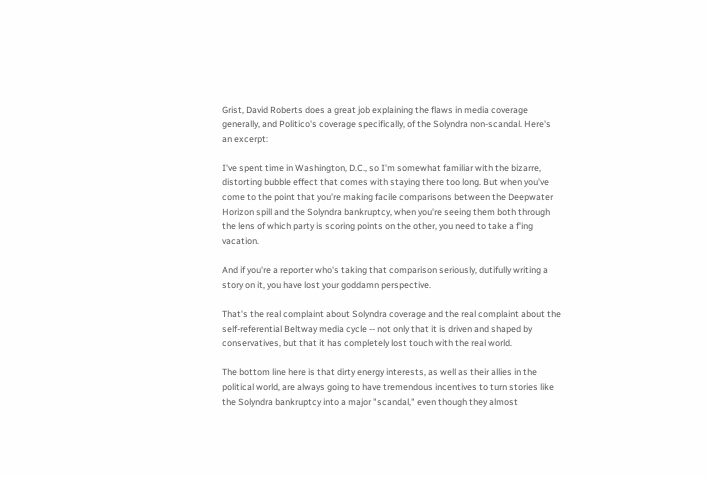Grist, David Roberts does a great job explaining the flaws in media coverage generally, and Politico's coverage specifically, of the Solyndra non-scandal. Here's an excerpt:

I've spent time in Washington, D.C., so I'm somewhat familiar with the bizarre, distorting bubble effect that comes with staying there too long. But when you've come to the point that you're making facile comparisons between the Deepwater Horizon spill and the Solyndra bankruptcy, when you're seeing them both through the lens of which party is scoring points on the other, you need to take a f'ing vacation.

And if you're a reporter who's taking that comparison seriously, dutifully writing a story on it, you have lost your goddamn perspective.

That's the real complaint about Solyndra coverage and the real complaint about the self-referential Beltway media cycle -- not only that it is driven and shaped by conservatives, but that it has completely lost touch with the real world.

The bottom line here is that dirty energy interests, as well as their allies in the political world, are always going to have tremendous incentives to turn stories like the Solyndra bankruptcy into a major "scandal," even though they almost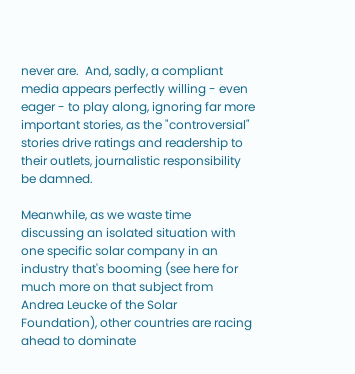never are.  And, sadly, a compliant media appears perfectly willing - even eager - to play along, ignoring far more important stories, as the "controversial" stories drive ratings and readership to their outlets, journalistic responsibility be damned.

Meanwhile, as we waste time discussing an isolated situation with one specific solar company in an industry that's booming (see here for much more on that subject from Andrea Leucke of the Solar Foundation), other countries are racing ahead to dominate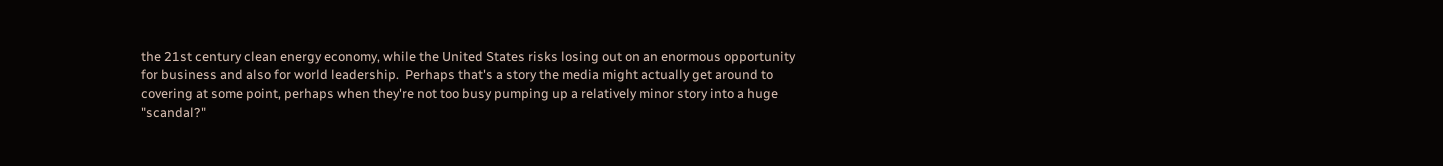the 21st century clean energy economy, while the United States risks losing out on an enormous opportunity for business and also for world leadership.  Perhaps that's a story the media might actually get around to covering at some point, perhaps when they're not too busy pumping up a relatively minor story into a huge "scandal?"